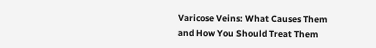Varicose Veins: What Causes Them and How You Should Treat Them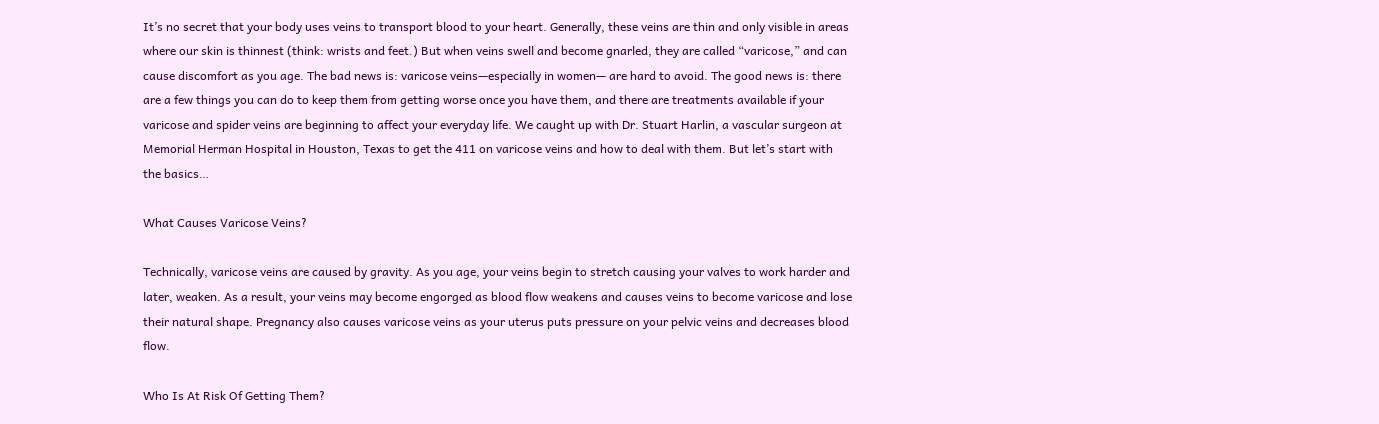It’s no secret that your body uses veins to transport blood to your heart. Generally, these veins are thin and only visible in areas where our skin is thinnest (think: wrists and feet.) But when veins swell and become gnarled, they are called “varicose,” and can cause discomfort as you age. The bad news is: varicose veins—especially in women— are hard to avoid. The good news is: there are a few things you can do to keep them from getting worse once you have them, and there are treatments available if your varicose and spider veins are beginning to affect your everyday life. We caught up with Dr. Stuart Harlin, a vascular surgeon at Memorial Herman Hospital in Houston, Texas to get the 411 on varicose veins and how to deal with them. But let’s start with the basics…

What Causes Varicose Veins?

Technically, varicose veins are caused by gravity. As you age, your veins begin to stretch causing your valves to work harder and later, weaken. As a result, your veins may become engorged as blood flow weakens and causes veins to become varicose and lose their natural shape. Pregnancy also causes varicose veins as your uterus puts pressure on your pelvic veins and decreases blood flow.

Who Is At Risk Of Getting Them?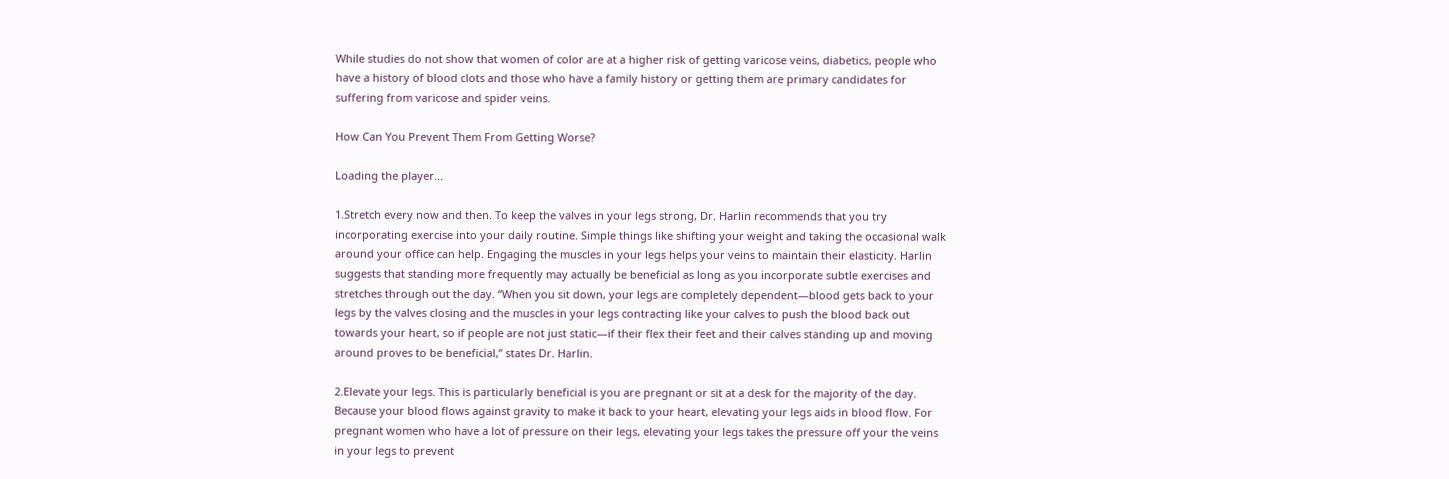While studies do not show that women of color are at a higher risk of getting varicose veins, diabetics, people who have a history of blood clots and those who have a family history or getting them are primary candidates for suffering from varicose and spider veins.

How Can You Prevent Them From Getting Worse?

Loading the player...

1.Stretch every now and then. To keep the valves in your legs strong, Dr. Harlin recommends that you try incorporating exercise into your daily routine. Simple things like shifting your weight and taking the occasional walk around your office can help. Engaging the muscles in your legs helps your veins to maintain their elasticity. Harlin suggests that standing more frequently may actually be beneficial as long as you incorporate subtle exercises and stretches through out the day. “When you sit down, your legs are completely dependent—blood gets back to your legs by the valves closing and the muscles in your legs contracting like your calves to push the blood back out towards your heart, so if people are not just static—if their flex their feet and their calves standing up and moving around proves to be beneficial,” states Dr. Harlin.

2.Elevate your legs. This is particularly beneficial is you are pregnant or sit at a desk for the majority of the day. Because your blood flows against gravity to make it back to your heart, elevating your legs aids in blood flow. For pregnant women who have a lot of pressure on their legs, elevating your legs takes the pressure off your the veins in your legs to prevent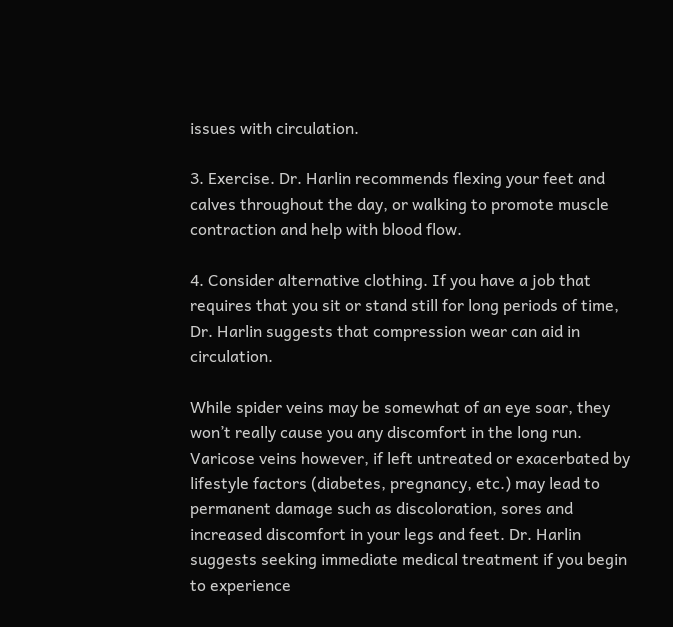issues with circulation.

3. Exercise. Dr. Harlin recommends flexing your feet and calves throughout the day, or walking to promote muscle contraction and help with blood flow.

4. Consider alternative clothing. If you have a job that requires that you sit or stand still for long periods of time, Dr. Harlin suggests that compression wear can aid in circulation.

While spider veins may be somewhat of an eye soar, they won’t really cause you any discomfort in the long run. Varicose veins however, if left untreated or exacerbated by lifestyle factors (diabetes, pregnancy, etc.) may lead to permanent damage such as discoloration, sores and increased discomfort in your legs and feet. Dr. Harlin suggests seeking immediate medical treatment if you begin to experience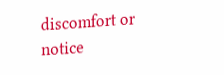discomfort or notice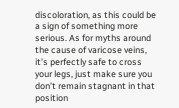discoloration, as this could be a sign of something more serious. As for myths around the cause of varicose veins, it’s perfectly safe to cross your legs, just make sure you don’t remain stagnant in that position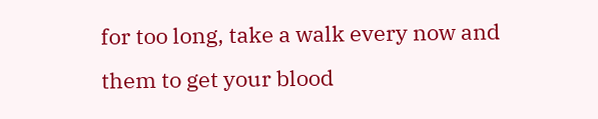for too long, take a walk every now and them to get your blood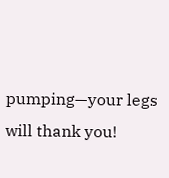pumping—your legs will thank you!